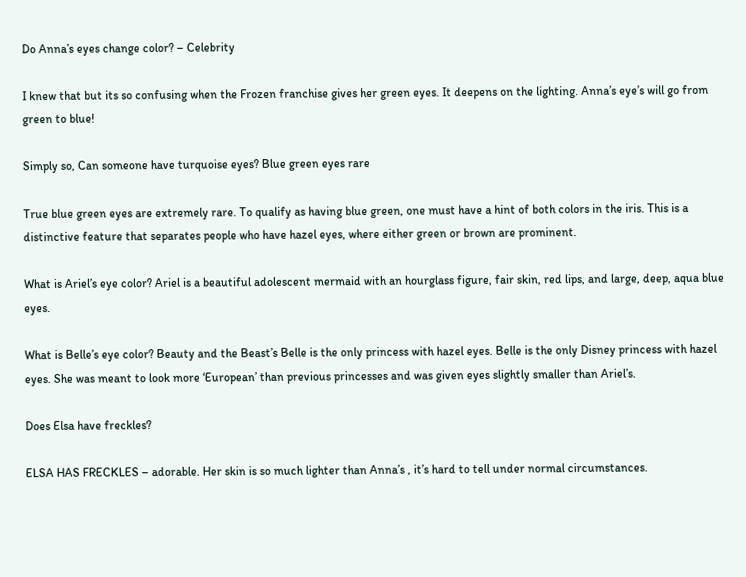Do Anna’s eyes change color? – Celebrity

I knew that but its so confusing when the Frozen franchise gives her green eyes. It deepens on the lighting. Anna’s eye’s will go from green to blue!

Simply so, Can someone have turquoise eyes? Blue green eyes rare

True blue green eyes are extremely rare. To qualify as having blue green, one must have a hint of both colors in the iris. This is a distinctive feature that separates people who have hazel eyes, where either green or brown are prominent.

What is Ariel’s eye color? Ariel is a beautiful adolescent mermaid with an hourglass figure, fair skin, red lips, and large, deep, aqua blue eyes.

What is Belle’s eye color? Beauty and the Beast’s Belle is the only princess with hazel eyes. Belle is the only Disney princess with hazel eyes. She was meant to look more ‘European’ than previous princesses and was given eyes slightly smaller than Ariel’s.

Does Elsa have freckles?

ELSA HAS FRECKLES – adorable. Her skin is so much lighter than Anna’s , it’s hard to tell under normal circumstances.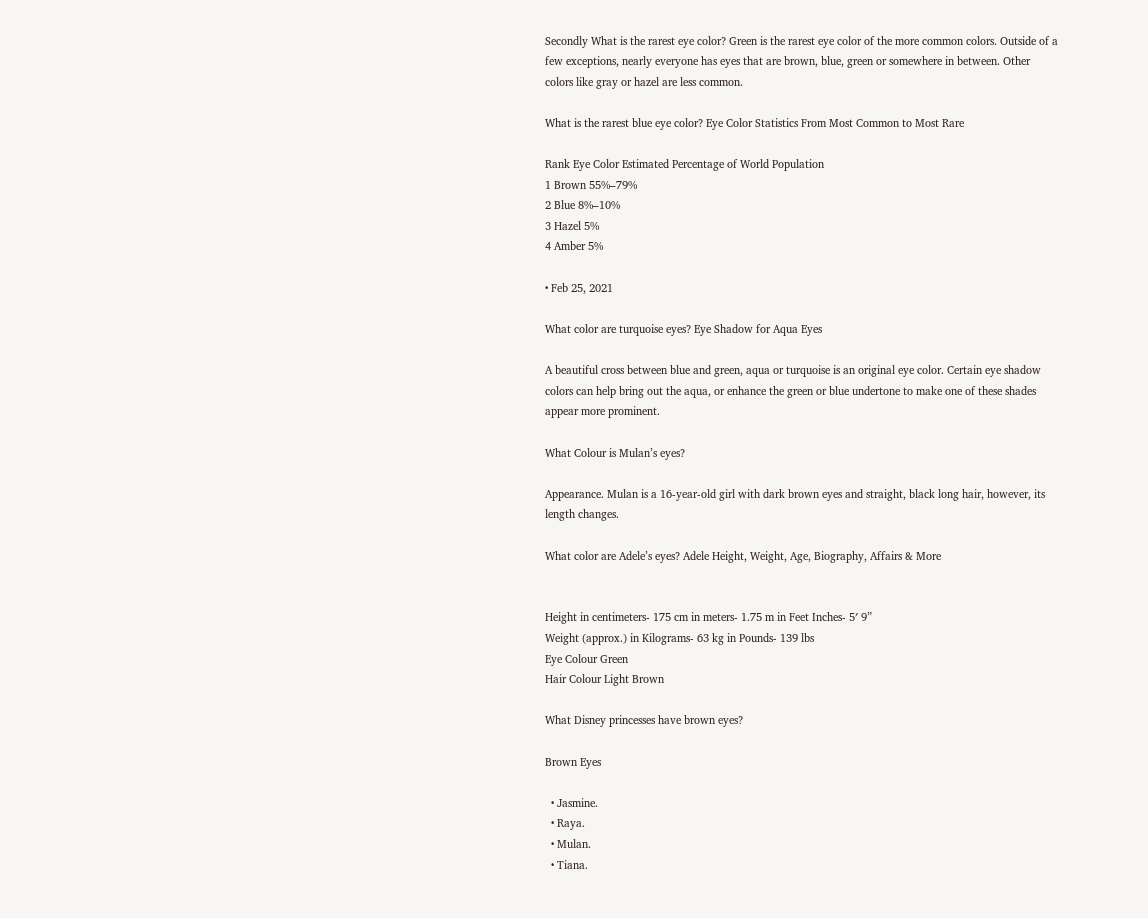Secondly What is the rarest eye color? Green is the rarest eye color of the more common colors. Outside of a few exceptions, nearly everyone has eyes that are brown, blue, green or somewhere in between. Other colors like gray or hazel are less common.

What is the rarest blue eye color? Eye Color Statistics From Most Common to Most Rare

Rank Eye Color Estimated Percentage of World Population
1 Brown 55%–79%
2 Blue 8%–10%
3 Hazel 5%
4 Amber 5%

• Feb 25, 2021

What color are turquoise eyes? Eye Shadow for Aqua Eyes

A beautiful cross between blue and green, aqua or turquoise is an original eye color. Certain eye shadow colors can help bring out the aqua, or enhance the green or blue undertone to make one of these shades appear more prominent.

What Colour is Mulan’s eyes?

Appearance. Mulan is a 16-year-old girl with dark brown eyes and straight, black long hair, however, its length changes.

What color are Adele’s eyes? Adele Height, Weight, Age, Biography, Affairs & More


Height in centimeters- 175 cm in meters- 1.75 m in Feet Inches- 5′ 9”
Weight (approx.) in Kilograms- 63 kg in Pounds- 139 lbs
Eye Colour Green
Hair Colour Light Brown

What Disney princesses have brown eyes?

Brown Eyes

  • Jasmine.
  • Raya.
  • Mulan.
  • Tiana.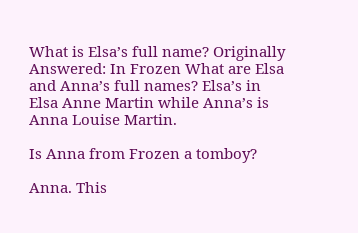What is Elsa’s full name? Originally Answered: In Frozen What are Elsa and Anna’s full names? Elsa’s in Elsa Anne Martin while Anna’s is Anna Louise Martin.

Is Anna from Frozen a tomboy?

Anna. This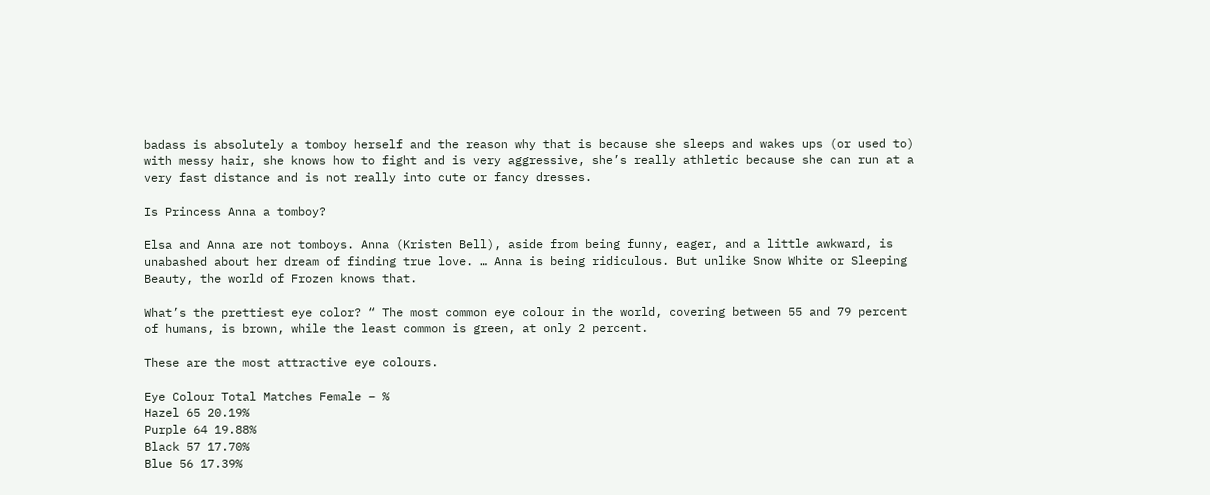badass is absolutely a tomboy herself and the reason why that is because she sleeps and wakes ups (or used to) with messy hair, she knows how to fight and is very aggressive, she’s really athletic because she can run at a very fast distance and is not really into cute or fancy dresses.

Is Princess Anna a tomboy?

Elsa and Anna are not tomboys. Anna (Kristen Bell), aside from being funny, eager, and a little awkward, is unabashed about her dream of finding true love. … Anna is being ridiculous. But unlike Snow White or Sleeping Beauty, the world of Frozen knows that.

What’s the prettiest eye color? “ The most common eye colour in the world, covering between 55 and 79 percent of humans, is brown, while the least common is green, at only 2 percent.

These are the most attractive eye colours.

Eye Colour Total Matches Female – %
Hazel 65 20.19%
Purple 64 19.88%
Black 57 17.70%
Blue 56 17.39%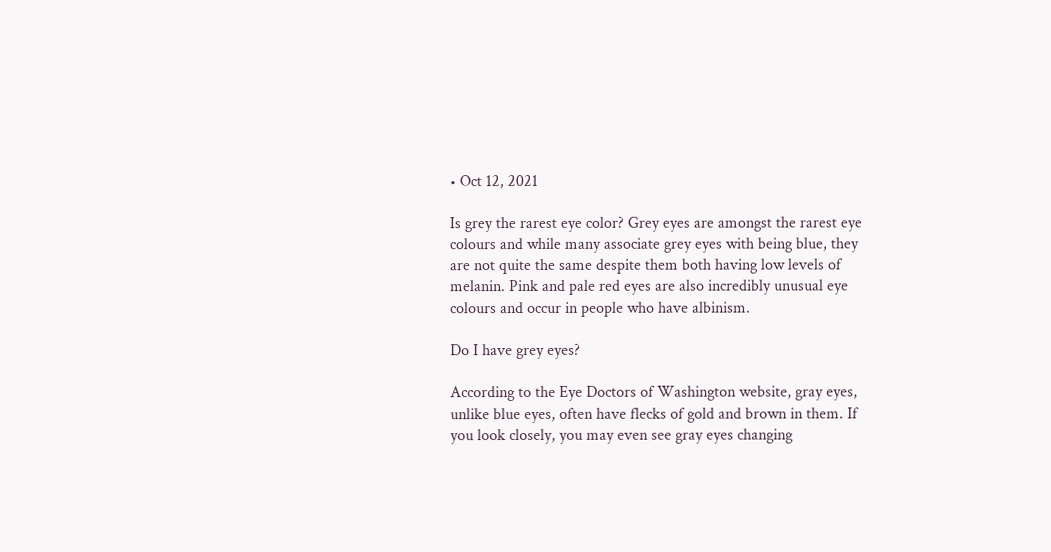• Oct 12, 2021

Is grey the rarest eye color? Grey eyes are amongst the rarest eye colours and while many associate grey eyes with being blue, they are not quite the same despite them both having low levels of melanin. Pink and pale red eyes are also incredibly unusual eye colours and occur in people who have albinism.

Do I have grey eyes?

According to the Eye Doctors of Washington website, gray eyes, unlike blue eyes, often have flecks of gold and brown in them. If you look closely, you may even see gray eyes changing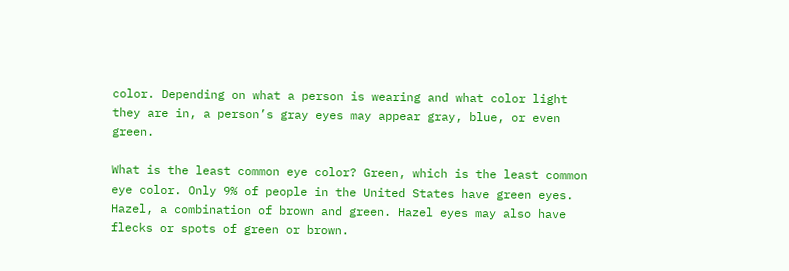color. Depending on what a person is wearing and what color light they are in, a person’s gray eyes may appear gray, blue, or even green.

What is the least common eye color? Green, which is the least common eye color. Only 9% of people in the United States have green eyes. Hazel, a combination of brown and green. Hazel eyes may also have flecks or spots of green or brown.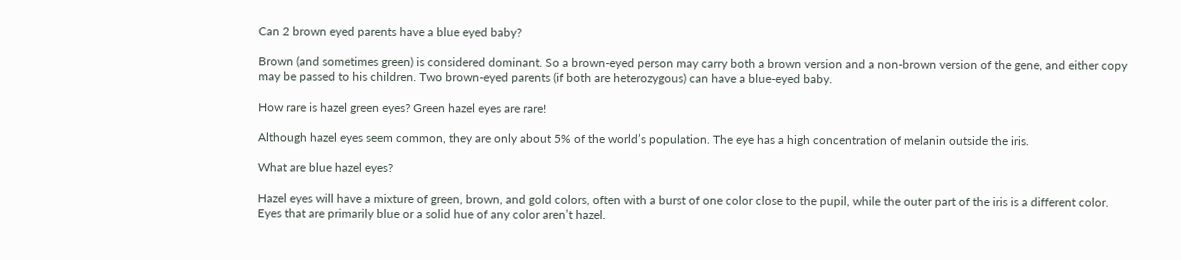Can 2 brown eyed parents have a blue eyed baby?

Brown (and sometimes green) is considered dominant. So a brown-eyed person may carry both a brown version and a non-brown version of the gene, and either copy may be passed to his children. Two brown-eyed parents (if both are heterozygous) can have a blue-eyed baby.

How rare is hazel green eyes? Green hazel eyes are rare!

Although hazel eyes seem common, they are only about 5% of the world’s population. The eye has a high concentration of melanin outside the iris.

What are blue hazel eyes?

Hazel eyes will have a mixture of green, brown, and gold colors, often with a burst of one color close to the pupil, while the outer part of the iris is a different color. Eyes that are primarily blue or a solid hue of any color aren’t hazel.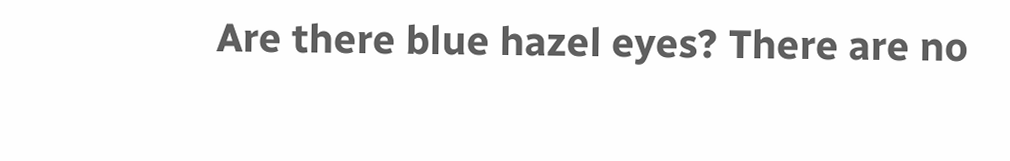Are there blue hazel eyes? There are no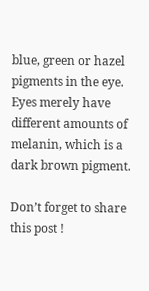blue, green or hazel pigments in the eye. Eyes merely have different amounts of melanin, which is a dark brown pigment.

Don’t forget to share this post !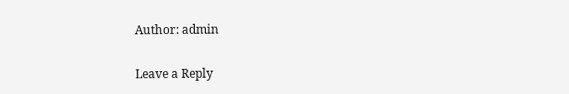Author: admin

Leave a Reply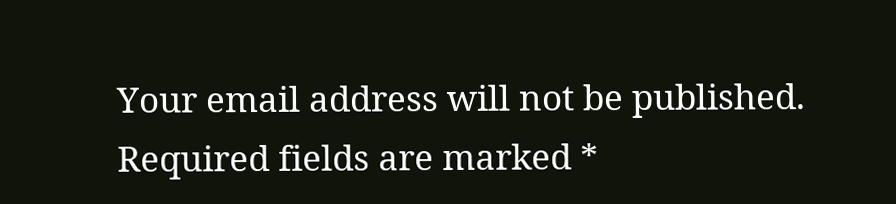Your email address will not be published. Required fields are marked *